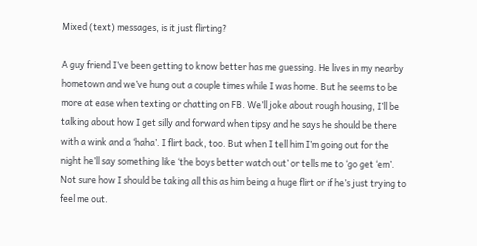Mixed (text) messages, is it just flirting?

A guy friend I’ve been getting to know better has me guessing. He lives in my nearby hometown and we’ve hung out a couple times while I was home. But he seems to be more at ease when texting or chatting on FB. We’ll joke about rough housing, I’ll be talking about how I get silly and forward when tipsy and he says he should be there with a wink and a ‘haha’. I flirt back, too. But when I tell him I’m going out for the night he’ll say something like ‘the boys better watch out’ or tells me to ‘go get ‘em’. Not sure how I should be taking all this as him being a huge flirt or if he’s just trying to feel me out.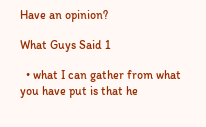Have an opinion?

What Guys Said 1

  • what I can gather from what you have put is that he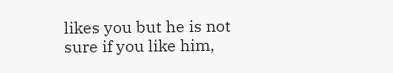likes you but he is not sure if you like him,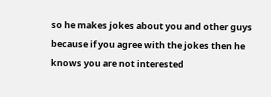so he makes jokes about you and other guys because if you agree with the jokes then he knows you are not interested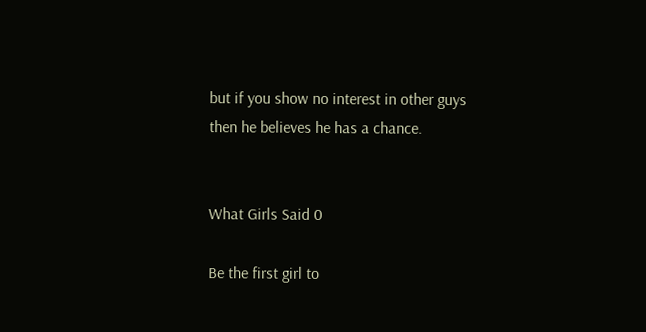but if you show no interest in other guys then he believes he has a chance.


What Girls Said 0

Be the first girl to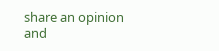share an opinion
and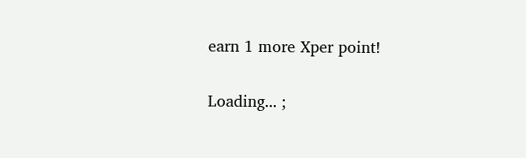earn 1 more Xper point!

Loading... ;